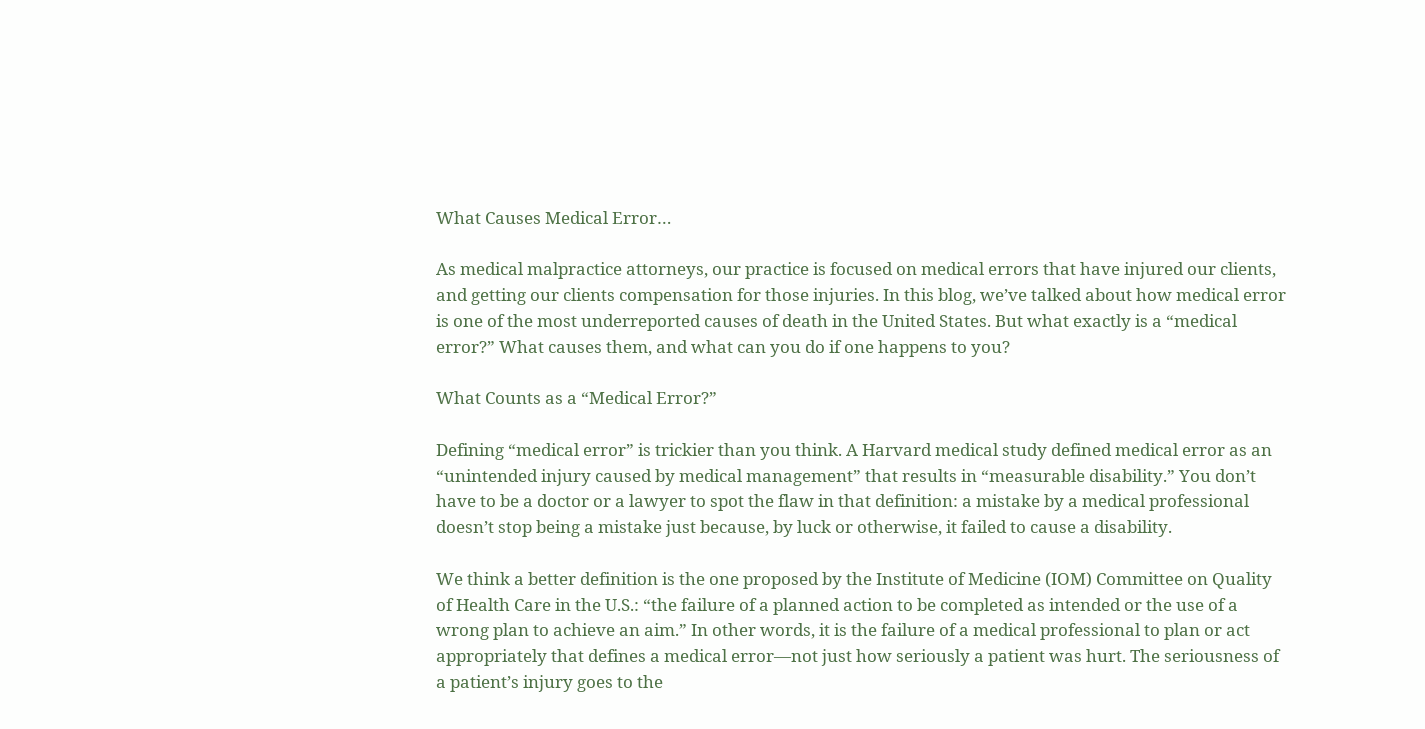What Causes Medical Error…

As medical malpractice attorneys, our practice is focused on medical errors that have injured our clients, and getting our clients compensation for those injuries. In this blog, we’ve talked about how medical error is one of the most underreported causes of death in the United States. But what exactly is a “medical error?” What causes them, and what can you do if one happens to you?

What Counts as a “Medical Error?”

Defining “medical error” is trickier than you think. A Harvard medical study defined medical error as an “unintended injury caused by medical management” that results in “measurable disability.” You don’t have to be a doctor or a lawyer to spot the flaw in that definition: a mistake by a medical professional doesn’t stop being a mistake just because, by luck or otherwise, it failed to cause a disability.

We think a better definition is the one proposed by the Institute of Medicine (IOM) Committee on Quality of Health Care in the U.S.: “the failure of a planned action to be completed as intended or the use of a wrong plan to achieve an aim.” In other words, it is the failure of a medical professional to plan or act appropriately that defines a medical error—not just how seriously a patient was hurt. The seriousness of a patient’s injury goes to the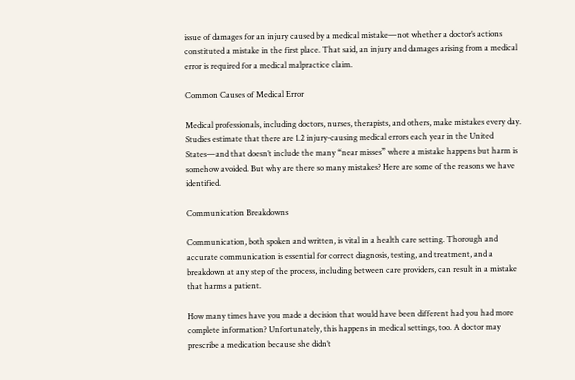issue of damages for an injury caused by a medical mistake—not whether a doctor’s actions constituted a mistake in the first place. That said, an injury and damages arising from a medical error is required for a medical malpractice claim.

Common Causes of Medical Error

Medical professionals, including doctors, nurses, therapists, and others, make mistakes every day. Studies estimate that there are 1.2 injury-causing medical errors each year in the United States—and that doesn’t include the many “near misses” where a mistake happens but harm is somehow avoided. But why are there so many mistakes? Here are some of the reasons we have identified.

Communication Breakdowns

Communication, both spoken and written, is vital in a health care setting. Thorough and accurate communication is essential for correct diagnosis, testing, and treatment, and a breakdown at any step of the process, including between care providers, can result in a mistake that harms a patient.

How many times have you made a decision that would have been different had you had more complete information? Unfortunately, this happens in medical settings, too. A doctor may prescribe a medication because she didn’t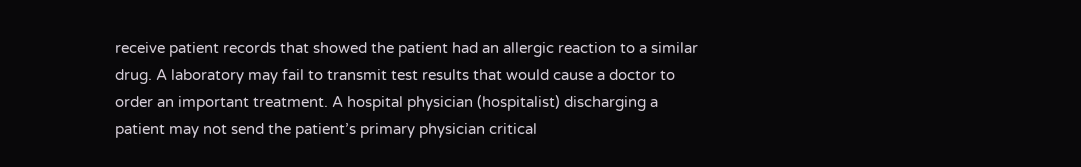receive patient records that showed the patient had an allergic reaction to a similar drug. A laboratory may fail to transmit test results that would cause a doctor to order an important treatment. A hospital physician (hospitalist) discharging a patient may not send the patient’s primary physician critical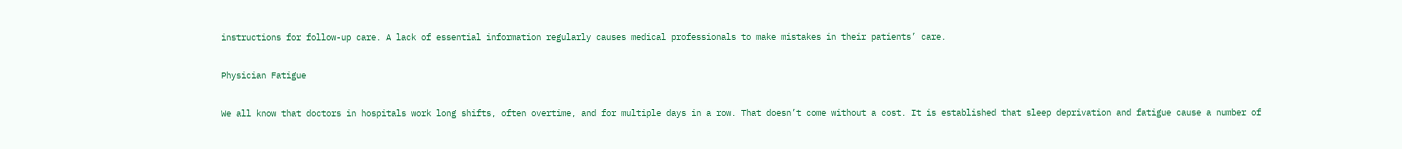instructions for follow-up care. A lack of essential information regularly causes medical professionals to make mistakes in their patients’ care.

Physician Fatigue

We all know that doctors in hospitals work long shifts, often overtime, and for multiple days in a row. That doesn’t come without a cost. It is established that sleep deprivation and fatigue cause a number of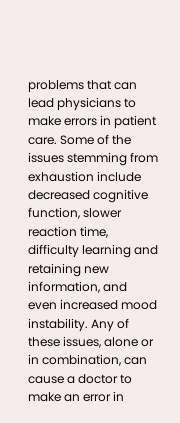problems that can lead physicians to make errors in patient care. Some of the issues stemming from exhaustion include decreased cognitive function, slower reaction time, difficulty learning and retaining new information, and even increased mood instability. Any of these issues, alone or in combination, can cause a doctor to make an error in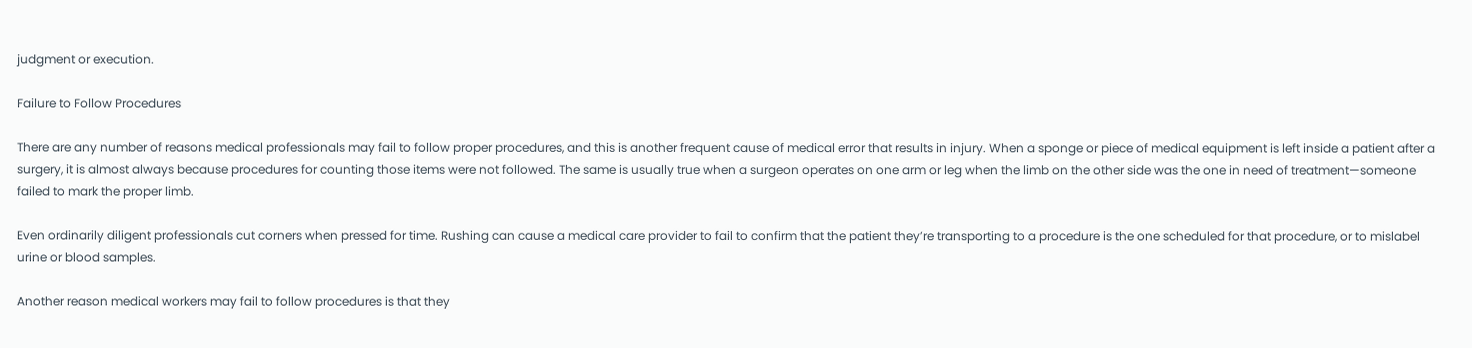judgment or execution.

Failure to Follow Procedures

There are any number of reasons medical professionals may fail to follow proper procedures, and this is another frequent cause of medical error that results in injury. When a sponge or piece of medical equipment is left inside a patient after a surgery, it is almost always because procedures for counting those items were not followed. The same is usually true when a surgeon operates on one arm or leg when the limb on the other side was the one in need of treatment—someone failed to mark the proper limb.

Even ordinarily diligent professionals cut corners when pressed for time. Rushing can cause a medical care provider to fail to confirm that the patient they’re transporting to a procedure is the one scheduled for that procedure, or to mislabel urine or blood samples.

Another reason medical workers may fail to follow procedures is that they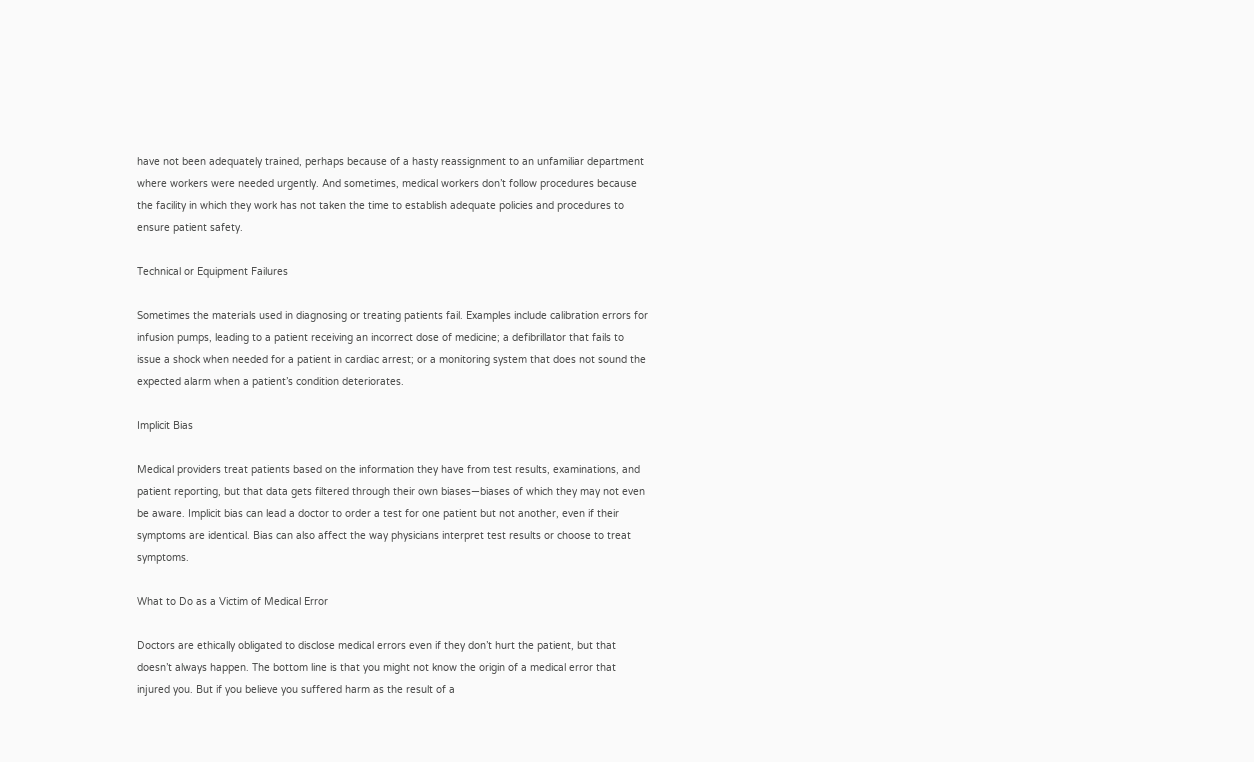have not been adequately trained, perhaps because of a hasty reassignment to an unfamiliar department where workers were needed urgently. And sometimes, medical workers don’t follow procedures because the facility in which they work has not taken the time to establish adequate policies and procedures to ensure patient safety.

Technical or Equipment Failures

Sometimes the materials used in diagnosing or treating patients fail. Examples include calibration errors for infusion pumps, leading to a patient receiving an incorrect dose of medicine; a defibrillator that fails to issue a shock when needed for a patient in cardiac arrest; or a monitoring system that does not sound the expected alarm when a patient’s condition deteriorates.

Implicit Bias

Medical providers treat patients based on the information they have from test results, examinations, and patient reporting, but that data gets filtered through their own biases—biases of which they may not even be aware. Implicit bias can lead a doctor to order a test for one patient but not another, even if their symptoms are identical. Bias can also affect the way physicians interpret test results or choose to treat symptoms.

What to Do as a Victim of Medical Error

Doctors are ethically obligated to disclose medical errors even if they don’t hurt the patient, but that doesn’t always happen. The bottom line is that you might not know the origin of a medical error that injured you. But if you believe you suffered harm as the result of a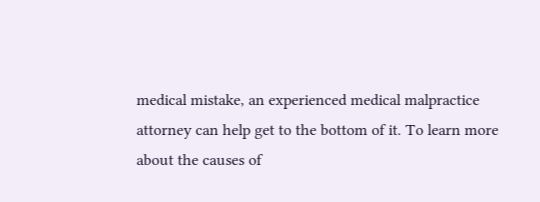medical mistake, an experienced medical malpractice attorney can help get to the bottom of it. To learn more about the causes of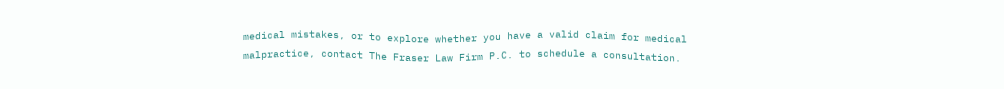medical mistakes, or to explore whether you have a valid claim for medical malpractice, contact The Fraser Law Firm P.C. to schedule a consultation.